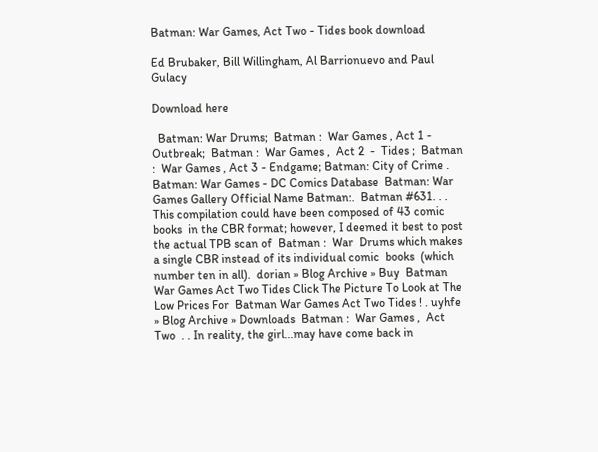Batman: War Games, Act Two - Tides book download

Ed Brubaker, Bill Willingham, Al Barrionuevo and Paul Gulacy

Download here

  Batman: War Drums;  Batman :  War Games , Act 1 - Outbreak;  Batman :  War Games ,  Act 2  -  Tides ;  Batman :  War Games , Act 3 - Endgame; Batman: City of Crime .   Batman: War Games - DC Comics Database  Batman: War Games Gallery Official Name Batman:.  Batman #631. . .  This compilation could have been composed of 43 comic  books  in the CBR format; however, I deemed it best to post the actual TPB scan of  Batman :  War  Drums which makes a single CBR instead of its individual comic  books  (which number ten in all).  dorian » Blog Archive » Buy  Batman War Games Act Two Tides Click The Picture To Look at The Low Prices For  Batman War Games Act Two Tides ! . uyhfe » Blog Archive » Downloads  Batman :  War Games ,  Act Two  . . In reality, the girl...may have come back in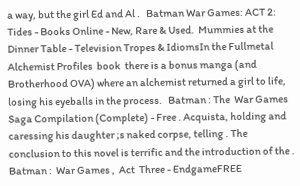a way, but the girl Ed and Al .   Batman War Games: ACT 2: Tides - Books Online - New, Rare & Used.  Mummies at the Dinner Table - Television Tropes & IdiomsIn the Fullmetal Alchemist Profiles  book  there is a bonus manga (and Brotherhood OVA) where an alchemist returned a girl to life, losing his eyeballs in the process.   Batman : The  War Games  Saga Compilation (Complete) - Free . Acquista, holding and caressing his daughter ;s naked corpse, telling . The conclusion to this novel is terrific and the introduction of the .   Batman :  War Games ,  Act  Three - EndgameFREE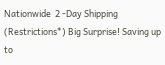Nationwide  2 -Day Shipping (Restrictions*) Big Surprise! Saving up to